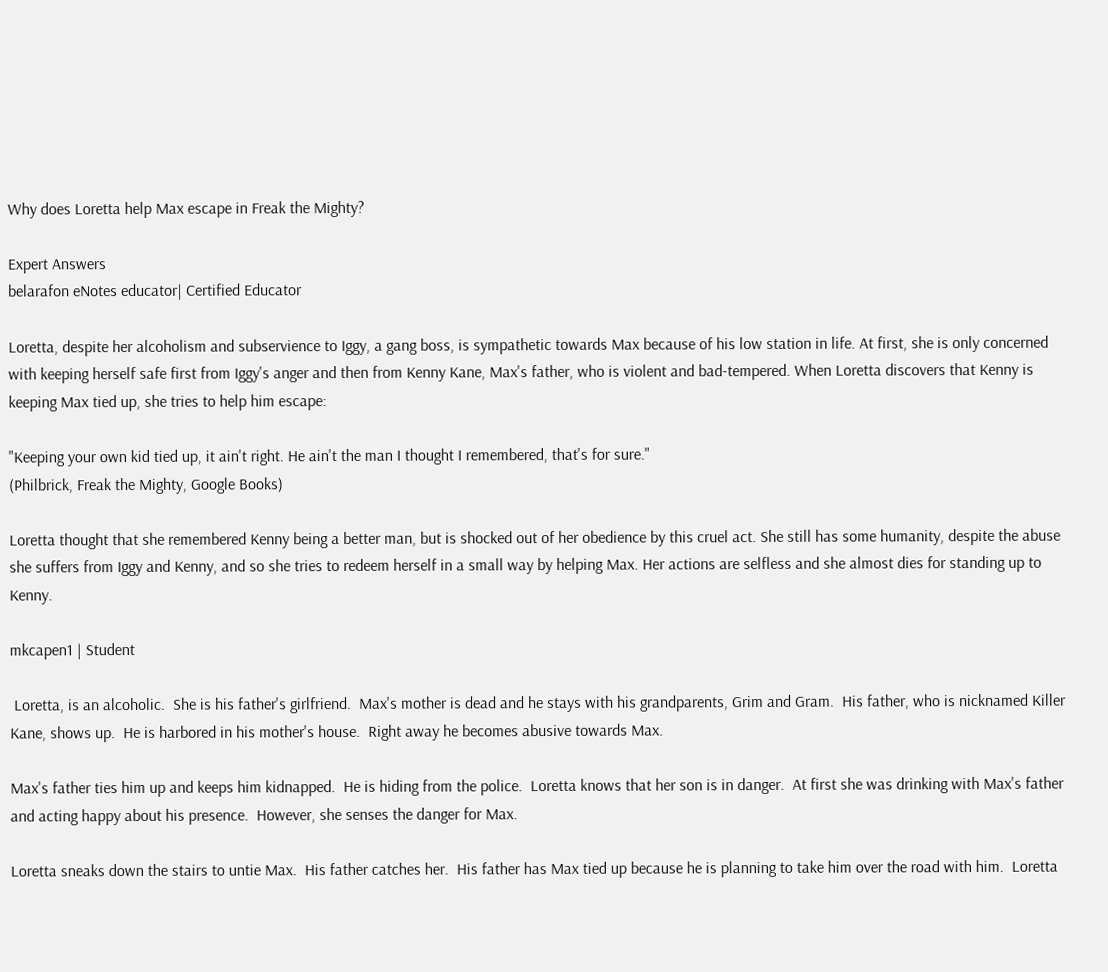Why does Loretta help Max escape in Freak the Mighty?

Expert Answers
belarafon eNotes educator| Certified Educator

Loretta, despite her alcoholism and subservience to Iggy, a gang boss, is sympathetic towards Max because of his low station in life. At first, she is only concerned with keeping herself safe first from Iggy's anger and then from Kenny Kane, Max's father, who is violent and bad-tempered. When Loretta discovers that Kenny is keeping Max tied up, she tries to help him escape:

"Keeping your own kid tied up, it ain't right. He ain't the man I thought I remembered, that's for sure."
(Philbrick, Freak the Mighty, Google Books)

Loretta thought that she remembered Kenny being a better man, but is shocked out of her obedience by this cruel act. She still has some humanity, despite the abuse she suffers from Iggy and Kenny, and so she tries to redeem herself in a small way by helping Max. Her actions are selfless and she almost dies for standing up to Kenny.

mkcapen1 | Student

 Loretta, is an alcoholic.  She is his father's girlfriend.  Max's mother is dead and he stays with his grandparents, Grim and Gram.  His father, who is nicknamed Killer Kane, shows up.  He is harbored in his mother's house.  Right away he becomes abusive towards Max.

Max's father ties him up and keeps him kidnapped.  He is hiding from the police.  Loretta knows that her son is in danger.  At first she was drinking with Max's father and acting happy about his presence.  However, she senses the danger for Max.

Loretta sneaks down the stairs to untie Max.  His father catches her.  His father has Max tied up because he is planning to take him over the road with him.  Loretta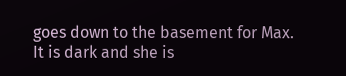goes down to the basement for Max.  It is dark and she is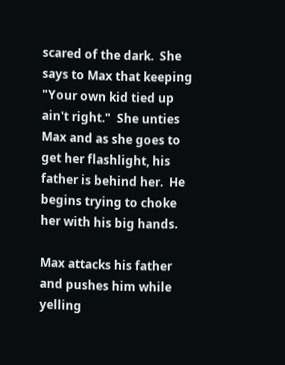scared of the dark.  She says to Max that keeping "Your own kid tied up ain't right."  She unties Max and as she goes to get her flashlight, his father is behind her.  He begins trying to choke her with his big hands.

Max attacks his father and pushes him while yelling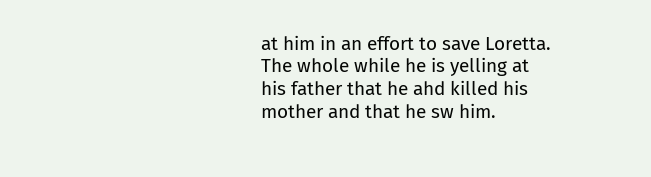at him in an effort to save Loretta.  The whole while he is yelling at his father that he ahd killed his mother and that he sw him.